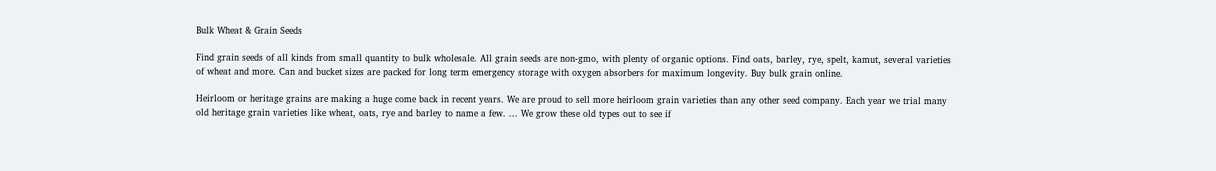Bulk Wheat & Grain Seeds

Find grain seeds of all kinds from small quantity to bulk wholesale. All grain seeds are non-gmo, with plenty of organic options. Find oats, barley, rye, spelt, kamut, several varieties of wheat and more. Can and bucket sizes are packed for long term emergency storage with oxygen absorbers for maximum longevity. Buy bulk grain online.

Heirloom or heritage grains are making a huge come back in recent years. We are proud to sell more heirloom grain varieties than any other seed company. Each year we trial many old heritage grain varieties like wheat, oats, rye and barley to name a few. ... We grow these old types out to see if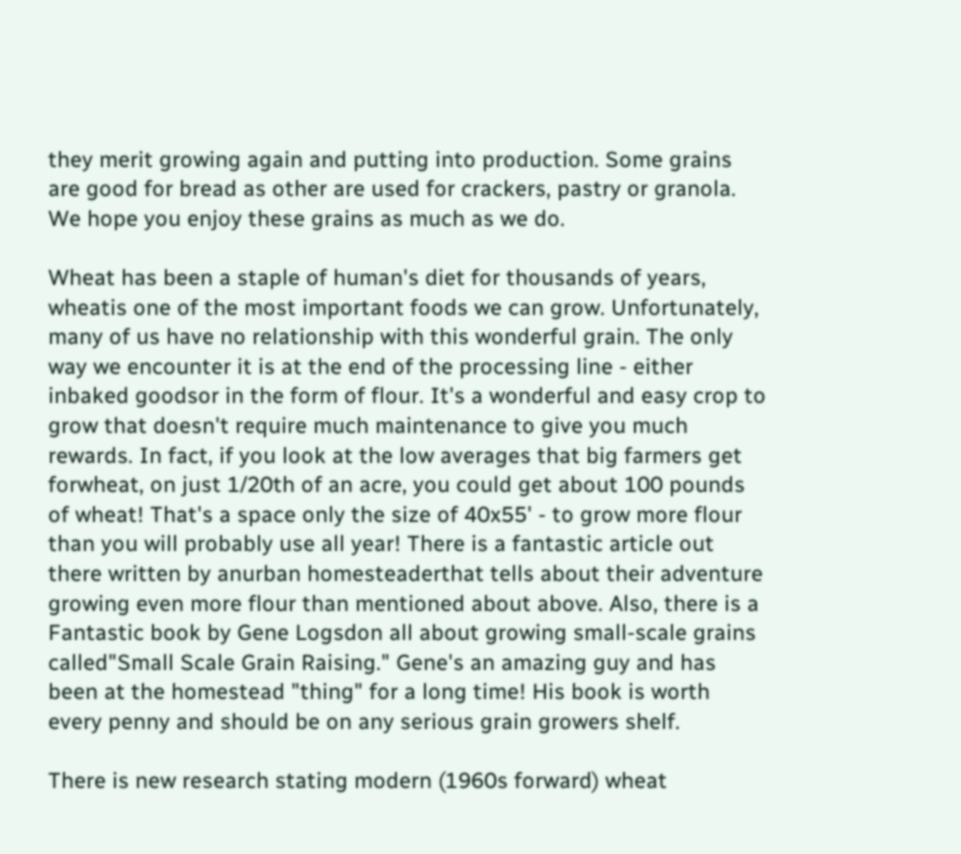they merit growing again and putting into production. Some grains are good for bread as other are used for crackers, pastry or granola. We hope you enjoy these grains as much as we do.

Wheat has been a staple of human's diet for thousands of years, wheatis one of the most important foods we can grow. Unfortunately, many of us have no relationship with this wonderful grain. The only way we encounter it is at the end of the processing line - either inbaked goodsor in the form of flour. It's a wonderful and easy crop to grow that doesn't require much maintenance to give you much rewards. In fact, if you look at the low averages that big farmers get forwheat, on just 1/20th of an acre, you could get about 100 pounds of wheat! That's a space only the size of 40x55' - to grow more flour than you will probably use all year! There is a fantastic article out there written by anurban homesteaderthat tells about their adventure growing even more flour than mentioned about above. Also, there is a Fantastic book by Gene Logsdon all about growing small-scale grains called"Small Scale Grain Raising." Gene's an amazing guy and has been at the homestead "thing" for a long time! His book is worth every penny and should be on any serious grain growers shelf.

There is new research stating modern (1960s forward) wheat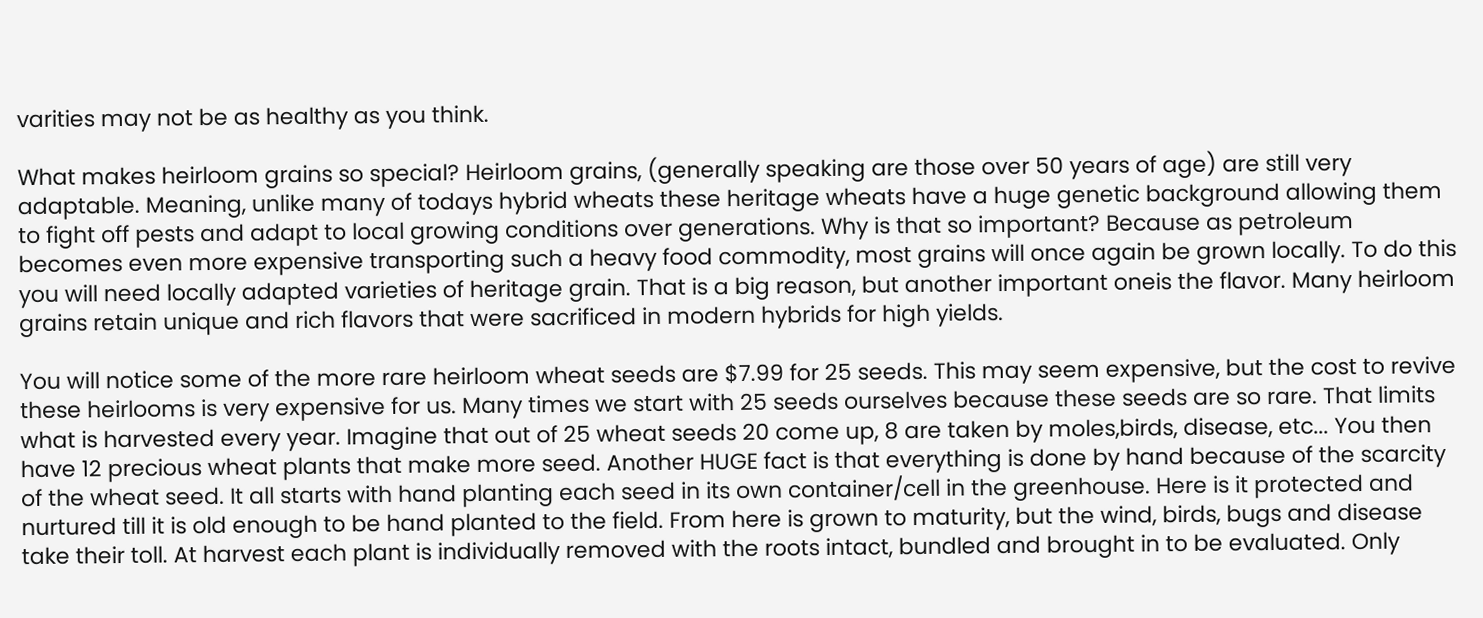varities may not be as healthy as you think.

What makes heirloom grains so special? Heirloom grains, (generally speaking are those over 50 years of age) are still very adaptable. Meaning, unlike many of todays hybrid wheats these heritage wheats have a huge genetic background allowing them to fight off pests and adapt to local growing conditions over generations. Why is that so important? Because as petroleum becomes even more expensive transporting such a heavy food commodity, most grains will once again be grown locally. To do this you will need locally adapted varieties of heritage grain. That is a big reason, but another important oneis the flavor. Many heirloom grains retain unique and rich flavors that were sacrificed in modern hybrids for high yields.

You will notice some of the more rare heirloom wheat seeds are $7.99 for 25 seeds. This may seem expensive, but the cost to revive these heirlooms is very expensive for us. Many times we start with 25 seeds ourselves because these seeds are so rare. That limits what is harvested every year. Imagine that out of 25 wheat seeds 20 come up, 8 are taken by moles,birds, disease, etc... You then have 12 precious wheat plants that make more seed. Another HUGE fact is that everything is done by hand because of the scarcity of the wheat seed. It all starts with hand planting each seed in its own container/cell in the greenhouse. Here is it protected and nurtured till it is old enough to be hand planted to the field. From here is grown to maturity, but the wind, birds, bugs and disease take their toll. At harvest each plant is individually removed with the roots intact, bundled and brought in to be evaluated. Only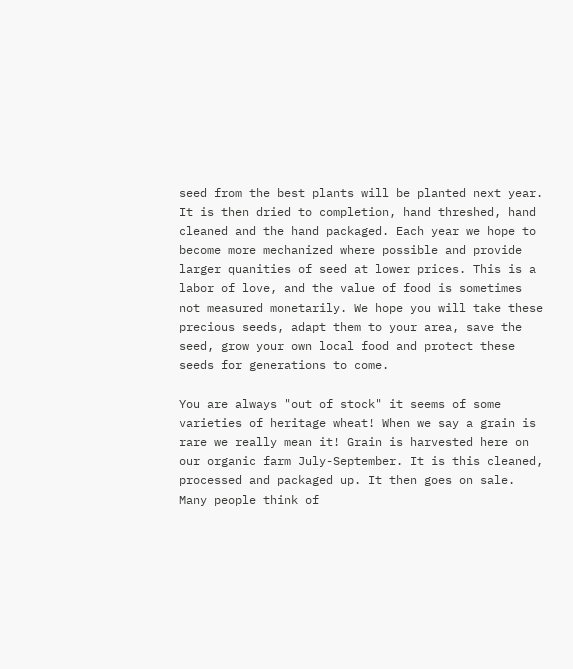seed from the best plants will be planted next year. It is then dried to completion, hand threshed, hand cleaned and the hand packaged. Each year we hope to become more mechanized where possible and provide larger quanities of seed at lower prices. This is a labor of love, and the value of food is sometimes not measured monetarily. We hope you will take these precious seeds, adapt them to your area, save the seed, grow your own local food and protect these seeds for generations to come.

You are always "out of stock" it seems of some varieties of heritage wheat! When we say a grain is rare we really mean it! Grain is harvested here on our organic farm July-September. It is this cleaned, processed and packaged up. It then goes on sale. Many people think of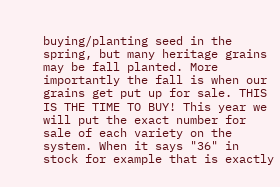buying/planting seed in the spring, but many heritage grains may be fall planted. More importantly the fall is when our grains get put up for sale. THIS IS THE TIME TO BUY! This year we will put the exact number for sale of each variety on the system. When it says "36" in stock for example that is exactly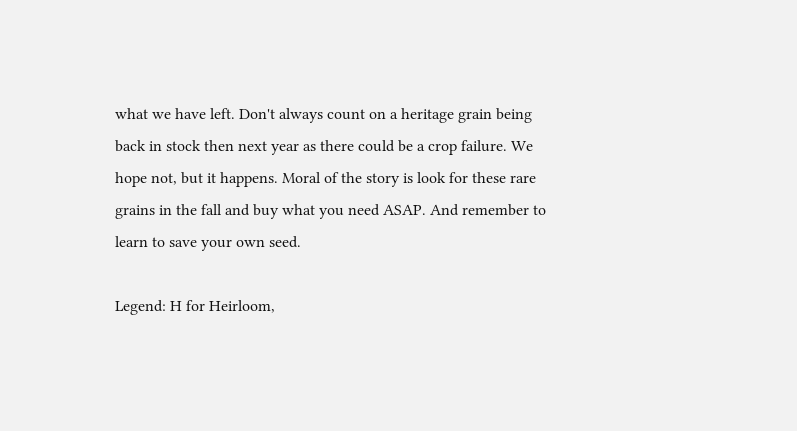what we have left. Don't always count on a heritage grain being back in stock then next year as there could be a crop failure. We hope not, but it happens. Moral of the story is look for these rare grains in the fall and buy what you need ASAP. And remember to learn to save your own seed.

Legend: H for Heirloom,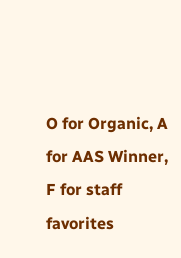O for Organic, A for AAS Winner, F for staff favorites